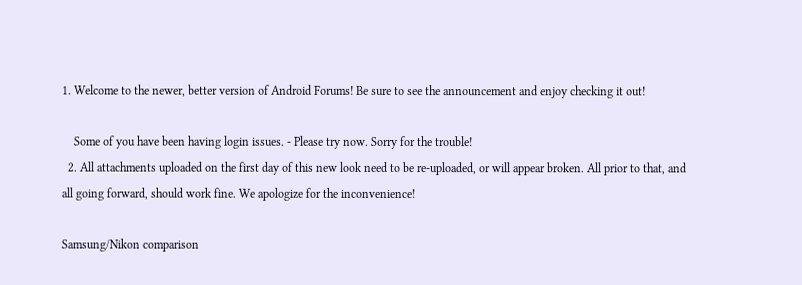1. Welcome to the newer, better version of Android Forums! Be sure to see the announcement and enjoy checking it out!

    Some of you have been having login issues. - Please try now. Sorry for the trouble!
  2. All attachments uploaded on the first day of this new look need to be re-uploaded, or will appear broken. All prior to that, and all going forward, should work fine. We apologize for the inconvenience!

Samsung/Nikon comparison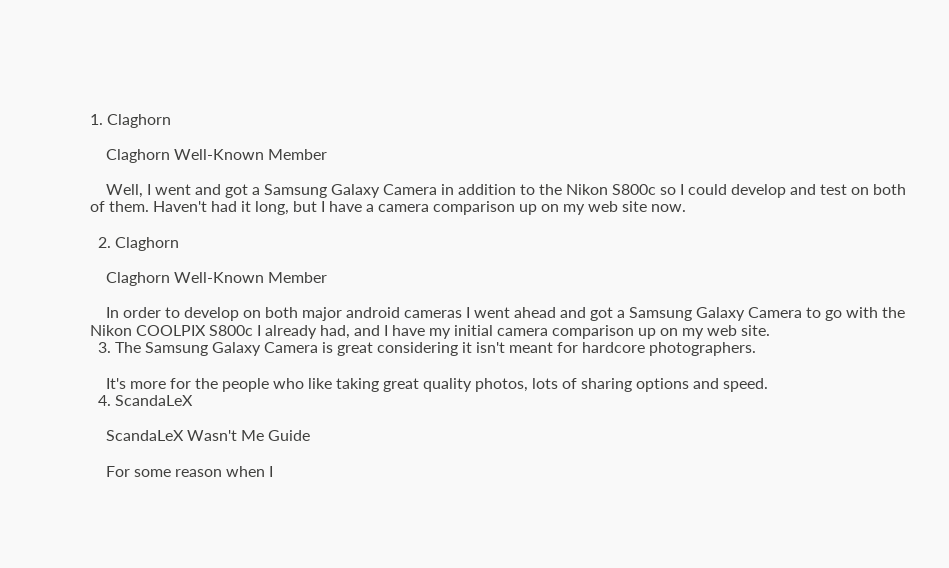1. Claghorn

    Claghorn Well-Known Member

    Well, I went and got a Samsung Galaxy Camera in addition to the Nikon S800c so I could develop and test on both of them. Haven't had it long, but I have a camera comparison up on my web site now.

  2. Claghorn

    Claghorn Well-Known Member

    In order to develop on both major android cameras I went ahead and got a Samsung Galaxy Camera to go with the Nikon COOLPIX S800c I already had, and I have my initial camera comparison up on my web site.
  3. The Samsung Galaxy Camera is great considering it isn't meant for hardcore photographers.

    It's more for the people who like taking great quality photos, lots of sharing options and speed.
  4. ScandaLeX

    ScandaLeX Wasn't Me Guide

    For some reason when I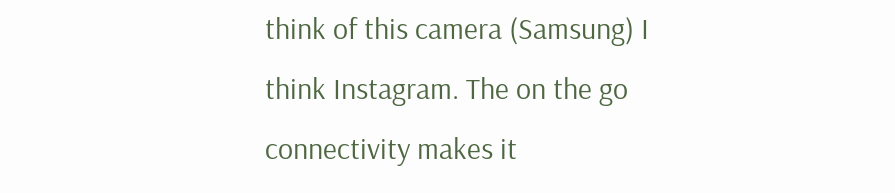think of this camera (Samsung) I think Instagram. The on the go connectivity makes it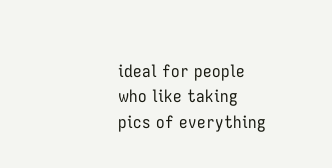ideal for people who like taking pics of everything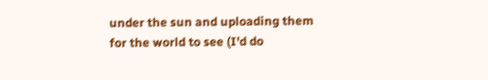under the sun and uploading them for the world to see (I'd do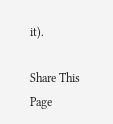it).

Share This Page